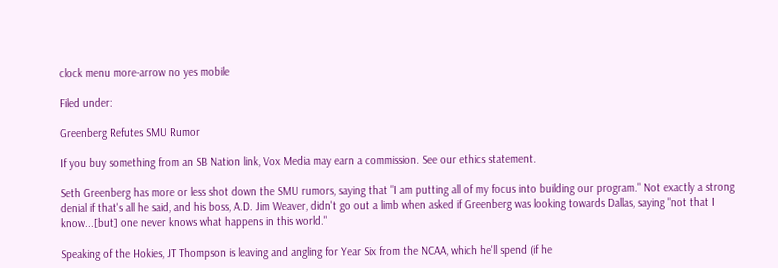clock menu more-arrow no yes mobile

Filed under:

Greenberg Refutes SMU Rumor

If you buy something from an SB Nation link, Vox Media may earn a commission. See our ethics statement.

Seth Greenberg has more or less shot down the SMU rumors, saying that "I am putting all of my focus into building our program." Not exactly a strong denial if that's all he said, and his boss, A.D. Jim Weaver, didn't go out a limb when asked if Greenberg was looking towards Dallas, saying "not that I know...[but] one never knows what happens in this world."

Speaking of the Hokies, JT Thompson is leaving and angling for Year Six from the NCAA, which he'll spend (if he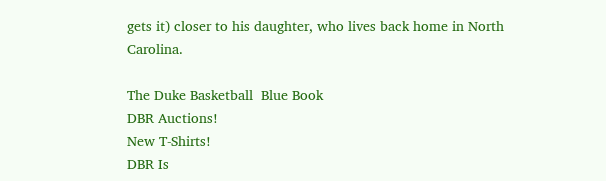gets it) closer to his daughter, who lives back home in North Carolina.

The Duke Basketball  Blue Book
DBR Auctions!
New T-Shirts!
DBR Is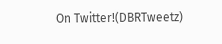On Twitter!(DBRTweetz)